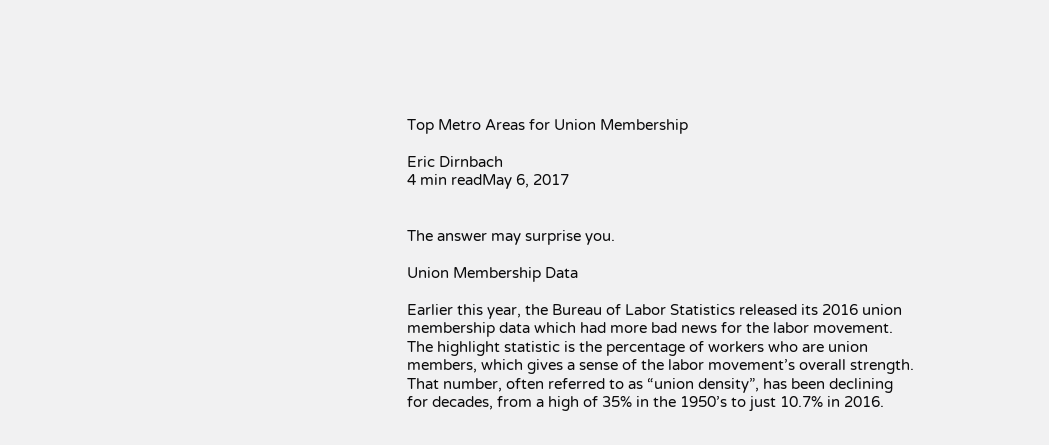Top Metro Areas for Union Membership

Eric Dirnbach
4 min readMay 6, 2017


The answer may surprise you.

Union Membership Data

Earlier this year, the Bureau of Labor Statistics released its 2016 union membership data which had more bad news for the labor movement. The highlight statistic is the percentage of workers who are union members, which gives a sense of the labor movement’s overall strength. That number, often referred to as “union density”, has been declining for decades, from a high of 35% in the 1950’s to just 10.7% in 2016.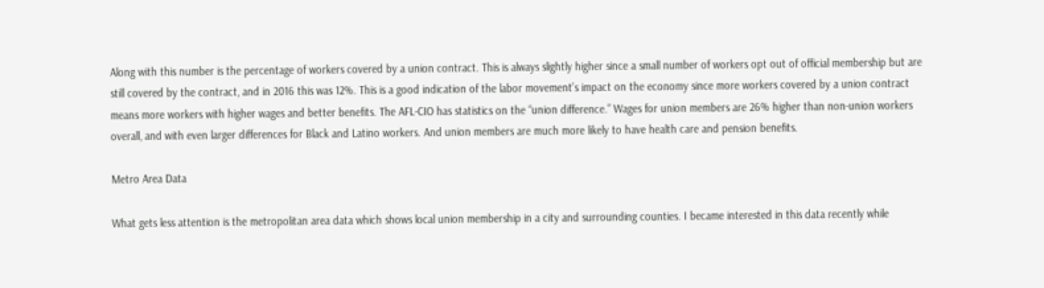Along with this number is the percentage of workers covered by a union contract. This is always slightly higher since a small number of workers opt out of official membership but are still covered by the contract, and in 2016 this was 12%. This is a good indication of the labor movement’s impact on the economy since more workers covered by a union contract means more workers with higher wages and better benefits. The AFL-CIO has statistics on the “union difference.” Wages for union members are 26% higher than non-union workers overall, and with even larger differences for Black and Latino workers. And union members are much more likely to have health care and pension benefits.

Metro Area Data

What gets less attention is the metropolitan area data which shows local union membership in a city and surrounding counties. I became interested in this data recently while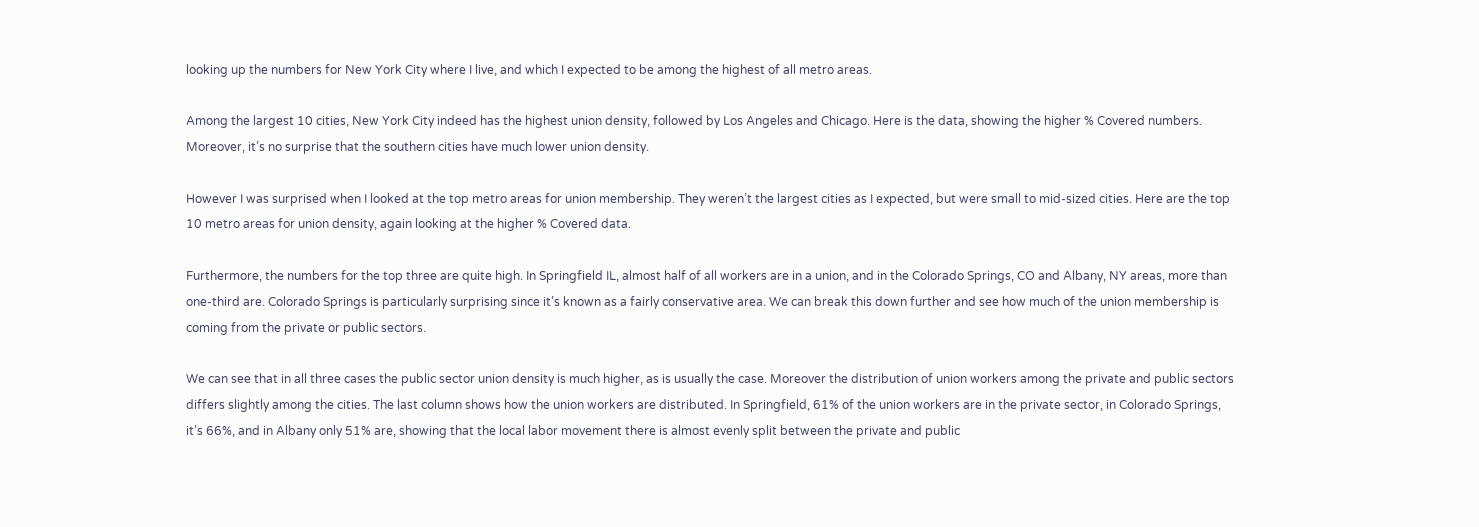looking up the numbers for New York City where I live, and which I expected to be among the highest of all metro areas.

Among the largest 10 cities, New York City indeed has the highest union density, followed by Los Angeles and Chicago. Here is the data, showing the higher % Covered numbers. Moreover, it’s no surprise that the southern cities have much lower union density.

However I was surprised when I looked at the top metro areas for union membership. They weren’t the largest cities as I expected, but were small to mid-sized cities. Here are the top 10 metro areas for union density, again looking at the higher % Covered data.

Furthermore, the numbers for the top three are quite high. In Springfield IL, almost half of all workers are in a union, and in the Colorado Springs, CO and Albany, NY areas, more than one-third are. Colorado Springs is particularly surprising since it’s known as a fairly conservative area. We can break this down further and see how much of the union membership is coming from the private or public sectors.

We can see that in all three cases the public sector union density is much higher, as is usually the case. Moreover the distribution of union workers among the private and public sectors differs slightly among the cities. The last column shows how the union workers are distributed. In Springfield, 61% of the union workers are in the private sector, in Colorado Springs, it’s 66%, and in Albany only 51% are, showing that the local labor movement there is almost evenly split between the private and public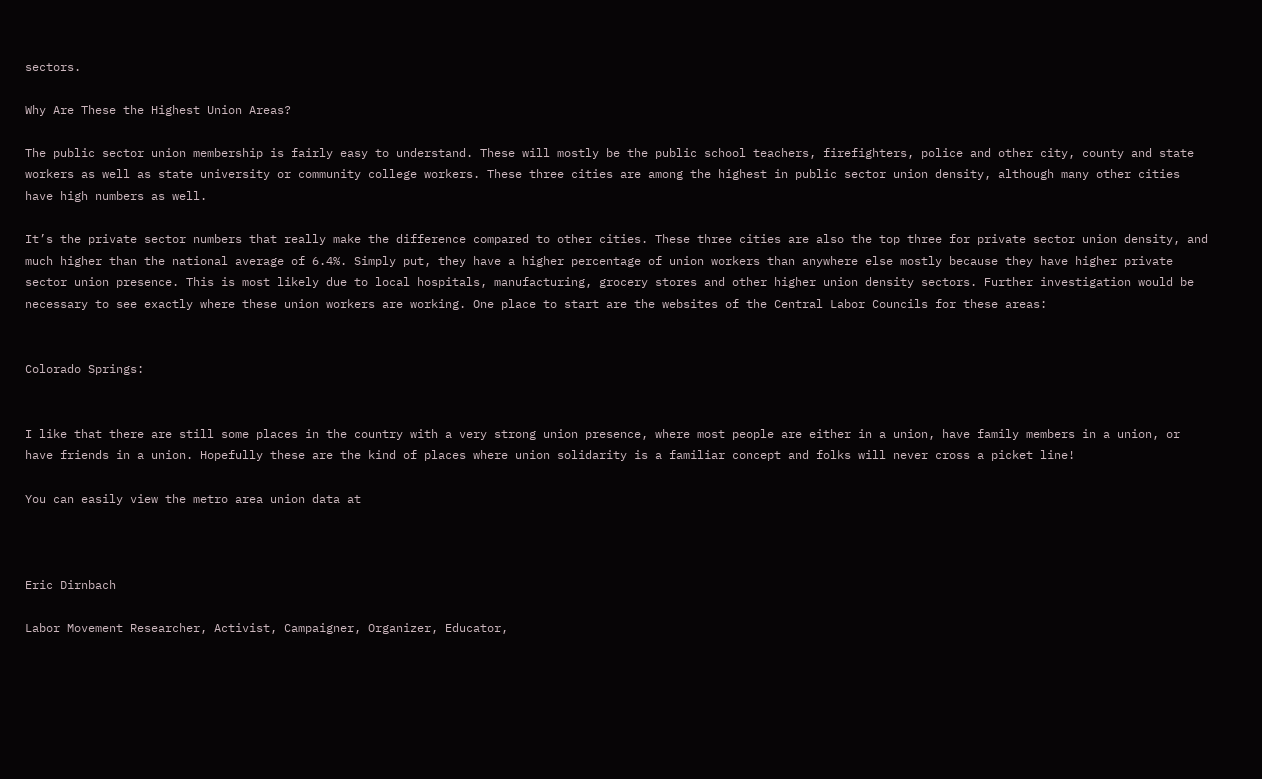sectors.

Why Are These the Highest Union Areas?

The public sector union membership is fairly easy to understand. These will mostly be the public school teachers, firefighters, police and other city, county and state workers as well as state university or community college workers. These three cities are among the highest in public sector union density, although many other cities have high numbers as well.

It’s the private sector numbers that really make the difference compared to other cities. These three cities are also the top three for private sector union density, and much higher than the national average of 6.4%. Simply put, they have a higher percentage of union workers than anywhere else mostly because they have higher private sector union presence. This is most likely due to local hospitals, manufacturing, grocery stores and other higher union density sectors. Further investigation would be necessary to see exactly where these union workers are working. One place to start are the websites of the Central Labor Councils for these areas:


Colorado Springs:


I like that there are still some places in the country with a very strong union presence, where most people are either in a union, have family members in a union, or have friends in a union. Hopefully these are the kind of places where union solidarity is a familiar concept and folks will never cross a picket line!

You can easily view the metro area union data at



Eric Dirnbach

Labor Movement Researcher, Activist, Campaigner, Organizer, Educator,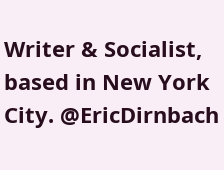Writer & Socialist, based in New York City. @EricDirnbach